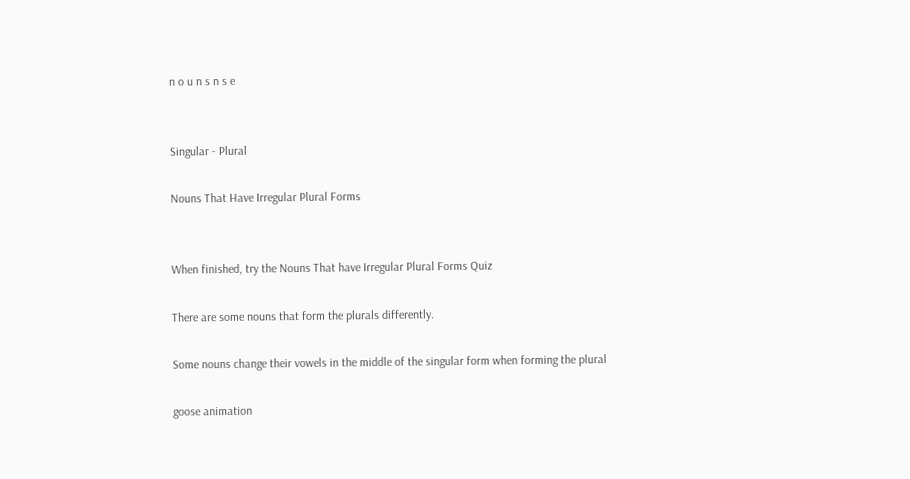n o u n s n s e


Singular - Plural

Nouns That Have Irregular Plural Forms


When finished, try the Nouns That have Irregular Plural Forms Quiz

There are some nouns that form the plurals differently.

Some nouns change their vowels in the middle of the singular form when forming the plural

goose animation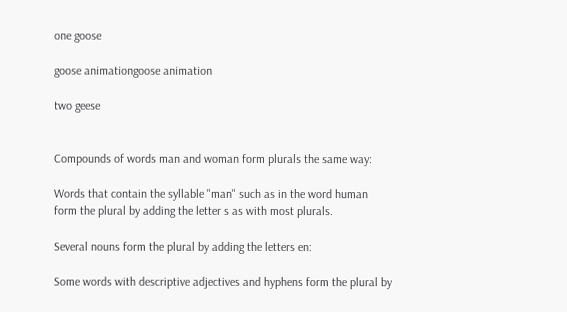one goose

goose animationgoose animation

two geese


Compounds of words man and woman form plurals the same way:

Words that contain the syllable "man" such as in the word human form the plural by adding the letter s as with most plurals.

Several nouns form the plural by adding the letters en:

Some words with descriptive adjectives and hyphens form the plural by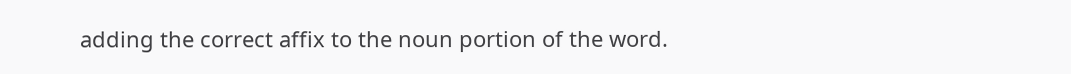adding the correct affix to the noun portion of the word.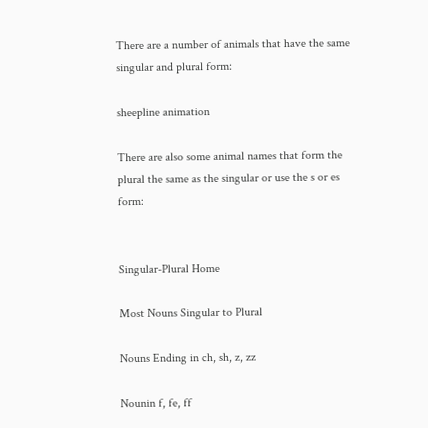There are a number of animals that have the same singular and plural form:

sheepline animation

There are also some animal names that form the plural the same as the singular or use the s or es form:


Singular-Plural Home

Most Nouns Singular to Plural

Nouns Ending in ch, sh, z, zz

Nounin f, fe, ff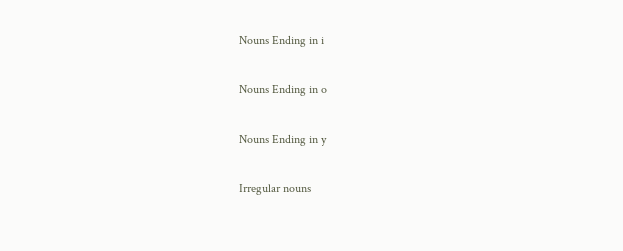Nouns Ending in i

Nouns Ending in o

Nouns Ending in y

Irregular nouns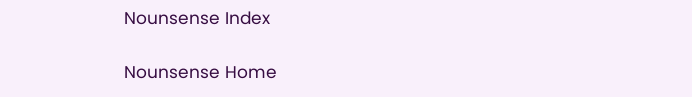Nounsense Index

Nounsense Home